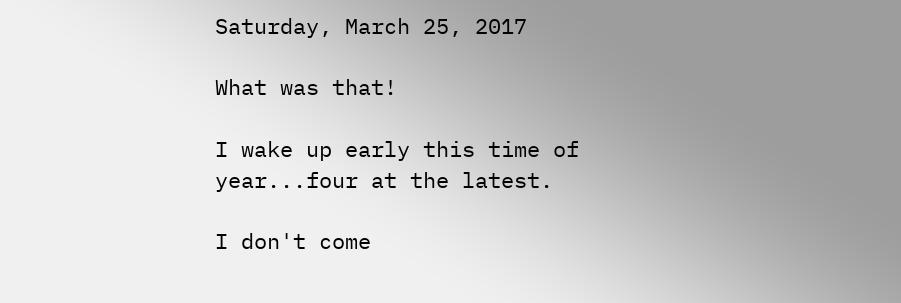Saturday, March 25, 2017

What was that!

I wake up early this time of year...four at the latest.

I don't come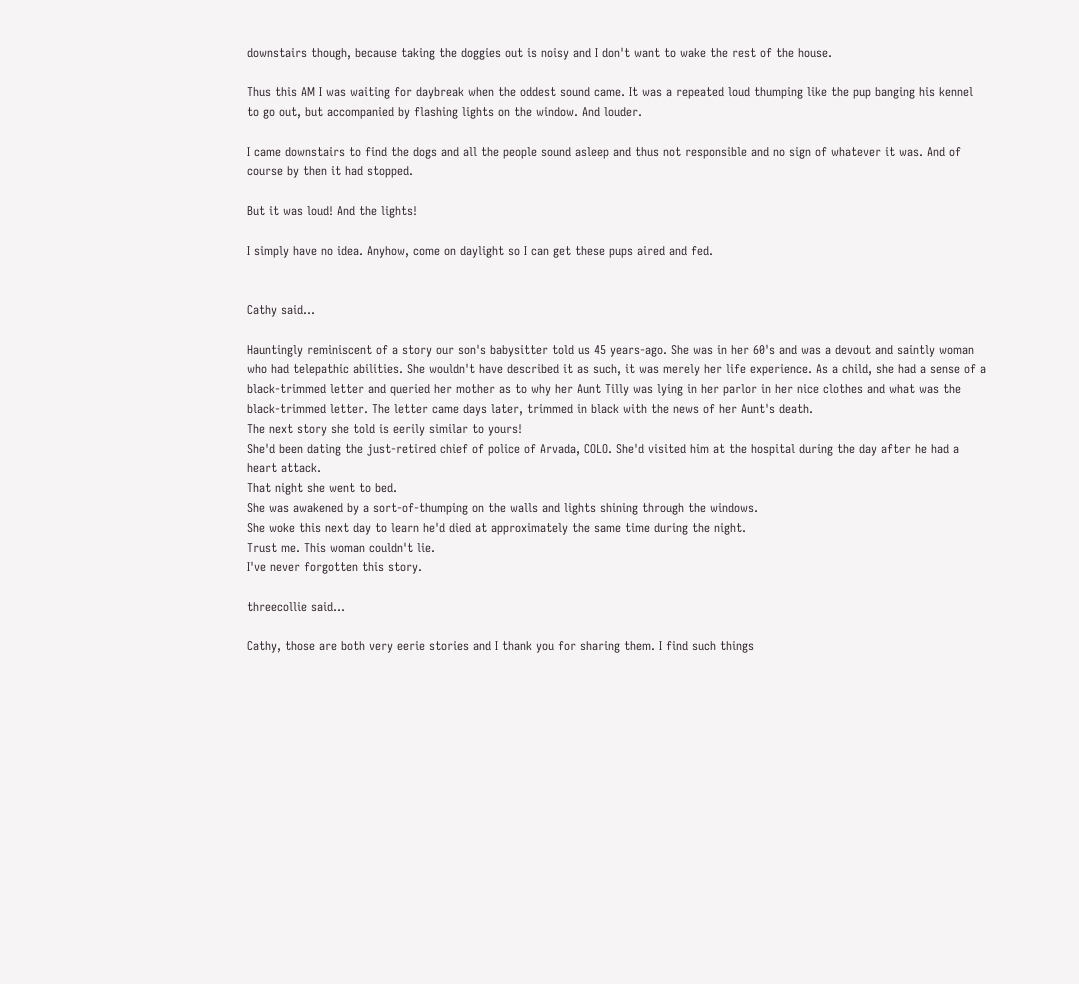downstairs though, because taking the doggies out is noisy and I don't want to wake the rest of the house.

Thus this AM I was waiting for daybreak when the oddest sound came. It was a repeated loud thumping like the pup banging his kennel to go out, but accompanied by flashing lights on the window. And louder.

I came downstairs to find the dogs and all the people sound asleep and thus not responsible and no sign of whatever it was. And of course by then it had stopped.

But it was loud! And the lights!

I simply have no idea. Anyhow, come on daylight so I can get these pups aired and fed.


Cathy said...

Hauntingly reminiscent of a story our son's babysitter told us 45 years-ago. She was in her 60's and was a devout and saintly woman who had telepathic abilities. She wouldn't have described it as such, it was merely her life experience. As a child, she had a sense of a black-trimmed letter and queried her mother as to why her Aunt Tilly was lying in her parlor in her nice clothes and what was the black-trimmed letter. The letter came days later, trimmed in black with the news of her Aunt's death.
The next story she told is eerily similar to yours!
She'd been dating the just-retired chief of police of Arvada, COLO. She'd visited him at the hospital during the day after he had a heart attack.
That night she went to bed.
She was awakened by a sort-of-thumping on the walls and lights shining through the windows.
She woke this next day to learn he'd died at approximately the same time during the night.
Trust me. This woman couldn't lie.
I've never forgotten this story.

threecollie said...

Cathy, those are both very eerie stories and I thank you for sharing them. I find such things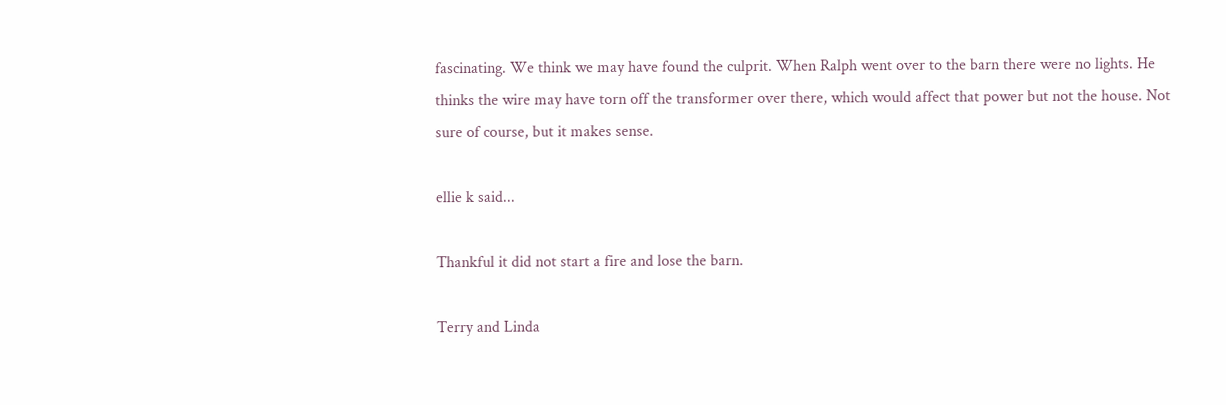fascinating. We think we may have found the culprit. When Ralph went over to the barn there were no lights. He thinks the wire may have torn off the transformer over there, which would affect that power but not the house. Not sure of course, but it makes sense.

ellie k said...

Thankful it did not start a fire and lose the barn.

Terry and Linda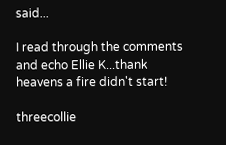said...

I read through the comments and echo Ellie K...thank heavens a fire didn't start!

threecollie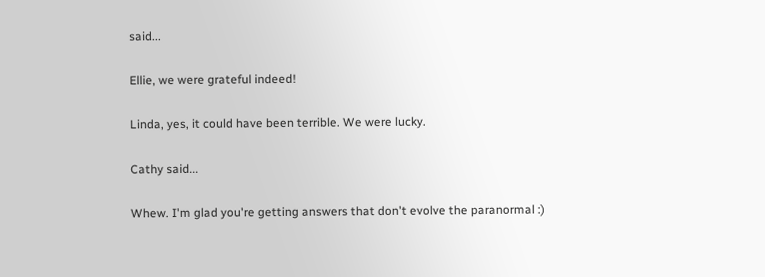said...

Ellie, we were grateful indeed!

Linda, yes, it could have been terrible. We were lucky.

Cathy said...

Whew. I'm glad you're getting answers that don't evolve the paranormal :)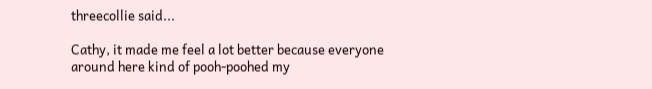threecollie said...

Cathy, it made me feel a lot better because everyone around here kind of pooh-poohed my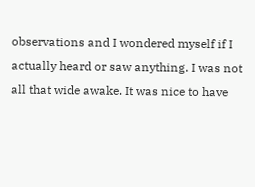observations and I wondered myself if I actually heard or saw anything. I was not all that wide awake. It was nice to have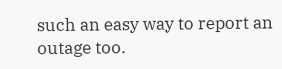such an easy way to report an outage too.